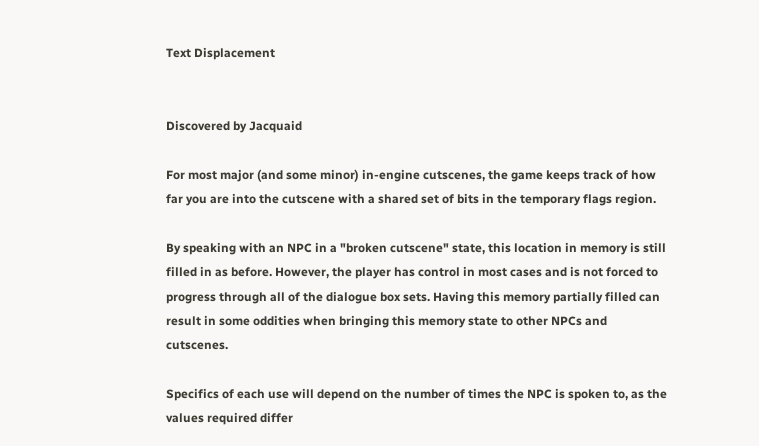Text Displacement


Discovered by Jacquaid

For most major (and some minor) in-engine cutscenes, the game keeps track of how far you are into the cutscene with a shared set of bits in the temporary flags region.

By speaking with an NPC in a "broken cutscene" state, this location in memory is still filled in as before. However, the player has control in most cases and is not forced to progress through all of the dialogue box sets. Having this memory partially filled can result in some oddities when bringing this memory state to other NPCs and cutscenes.

Specifics of each use will depend on the number of times the NPC is spoken to, as the values required differ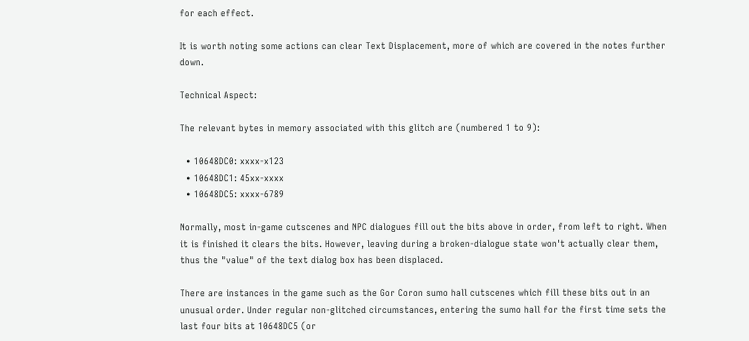for each effect.

It is worth noting some actions can clear Text Displacement, more of which are covered in the notes further down.

Technical Aspect:

The relevant bytes in memory associated with this glitch are (numbered 1 to 9):

  • 10648DC0: xxxx-x123
  • 10648DC1: 45xx-xxxx
  • 10648DC5: xxxx-6789

Normally, most in-game cutscenes and NPC dialogues fill out the bits above in order, from left to right. When it is finished it clears the bits. However, leaving during a broken-dialogue state won't actually clear them, thus the "value" of the text dialog box has been displaced.

There are instances in the game such as the Gor Coron sumo hall cutscenes which fill these bits out in an unusual order. Under regular non-glitched circumstances, entering the sumo hall for the first time sets the last four bits at 10648DC5 (or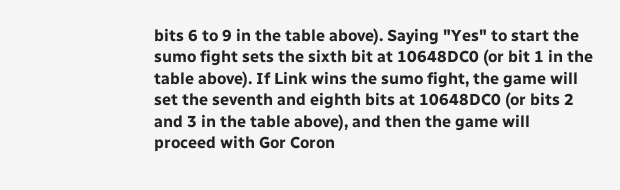bits 6 to 9 in the table above). Saying "Yes" to start the sumo fight sets the sixth bit at 10648DC0 (or bit 1 in the table above). If Link wins the sumo fight, the game will set the seventh and eighth bits at 10648DC0 (or bits 2 and 3 in the table above), and then the game will proceed with Gor Coron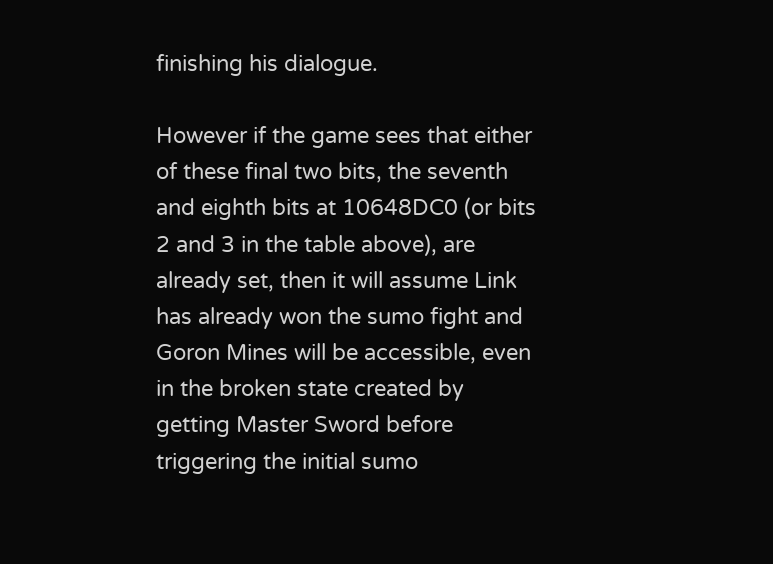finishing his dialogue.

However if the game sees that either of these final two bits, the seventh and eighth bits at 10648DC0 (or bits 2 and 3 in the table above), are already set, then it will assume Link has already won the sumo fight and Goron Mines will be accessible, even in the broken state created by getting Master Sword before triggering the initial sumo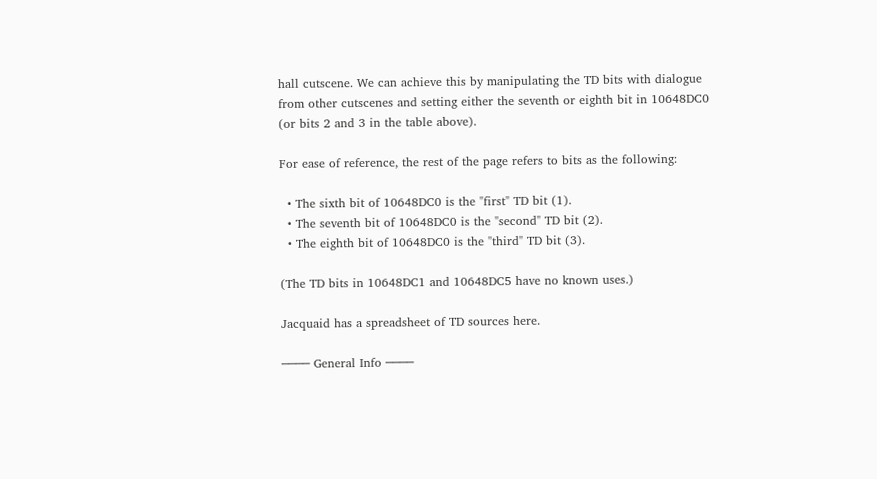hall cutscene. We can achieve this by manipulating the TD bits with dialogue from other cutscenes and setting either the seventh or eighth bit in 10648DC0 (or bits 2 and 3 in the table above).

For ease of reference, the rest of the page refers to bits as the following:

  • The sixth bit of 10648DC0 is the "first" TD bit (1).
  • The seventh bit of 10648DC0 is the "second" TD bit (2).
  • The eighth bit of 10648DC0 is the "third" TD bit (3).

(The TD bits in 10648DC1 and 10648DC5 have no known uses.)

Jacquaid has a spreadsheet of TD sources here.

──── General Info ────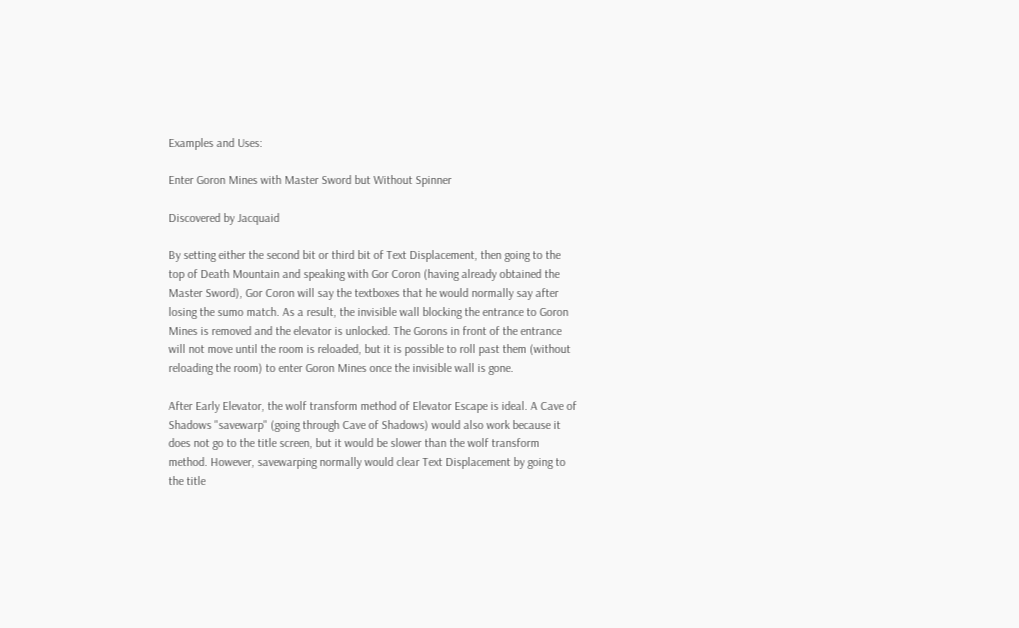Examples and Uses:

Enter Goron Mines with Master Sword but Without Spinner

Discovered by Jacquaid

By setting either the second bit or third bit of Text Displacement, then going to the top of Death Mountain and speaking with Gor Coron (having already obtained the Master Sword), Gor Coron will say the textboxes that he would normally say after losing the sumo match. As a result, the invisible wall blocking the entrance to Goron Mines is removed and the elevator is unlocked. The Gorons in front of the entrance will not move until the room is reloaded, but it is possible to roll past them (without reloading the room) to enter Goron Mines once the invisible wall is gone.

After Early Elevator, the wolf transform method of Elevator Escape is ideal. A Cave of Shadows "savewarp" (going through Cave of Shadows) would also work because it does not go to the title screen, but it would be slower than the wolf transform method. However, savewarping normally would clear Text Displacement by going to the title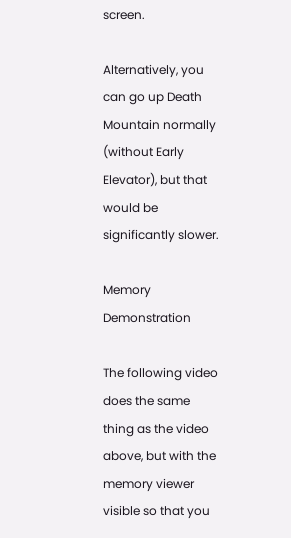screen.

Alternatively, you can go up Death Mountain normally (without Early Elevator), but that would be significantly slower.

Memory Demonstration

The following video does the same thing as the video above, but with the memory viewer visible so that you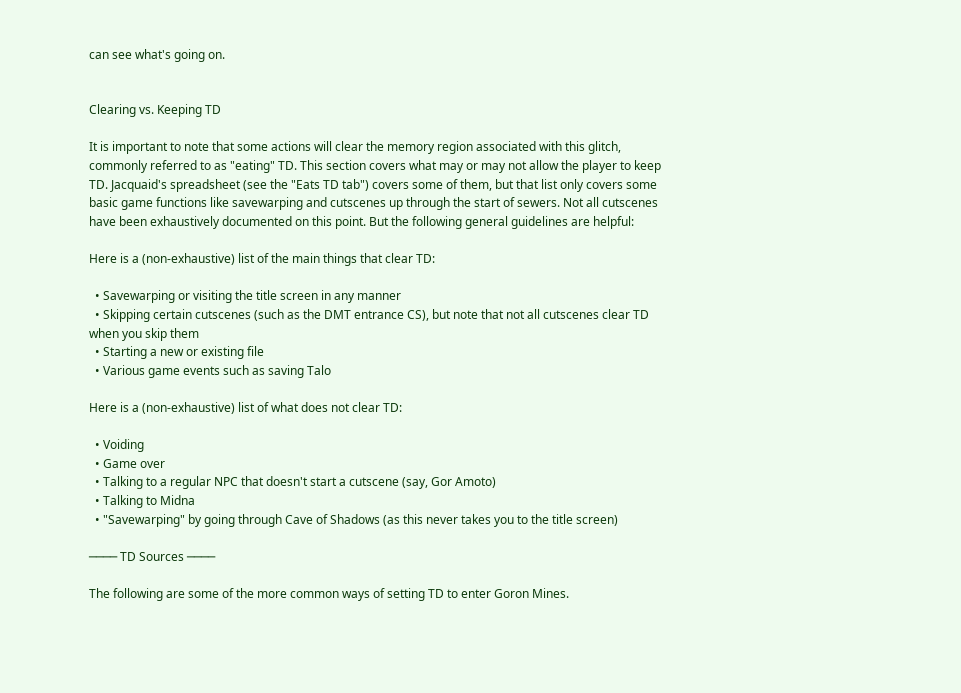can see what's going on.


Clearing vs. Keeping TD

It is important to note that some actions will clear the memory region associated with this glitch, commonly referred to as "eating" TD. This section covers what may or may not allow the player to keep TD. Jacquaid's spreadsheet (see the "Eats TD tab") covers some of them, but that list only covers some basic game functions like savewarping and cutscenes up through the start of sewers. Not all cutscenes have been exhaustively documented on this point. But the following general guidelines are helpful:

Here is a (non-exhaustive) list of the main things that clear TD:

  • Savewarping or visiting the title screen in any manner
  • Skipping certain cutscenes (such as the DMT entrance CS), but note that not all cutscenes clear TD when you skip them
  • Starting a new or existing file
  • Various game events such as saving Talo

Here is a (non-exhaustive) list of what does not clear TD:

  • Voiding
  • Game over
  • Talking to a regular NPC that doesn't start a cutscene (say, Gor Amoto)
  • Talking to Midna
  • "Savewarping" by going through Cave of Shadows (as this never takes you to the title screen)

──── TD Sources ────

The following are some of the more common ways of setting TD to enter Goron Mines.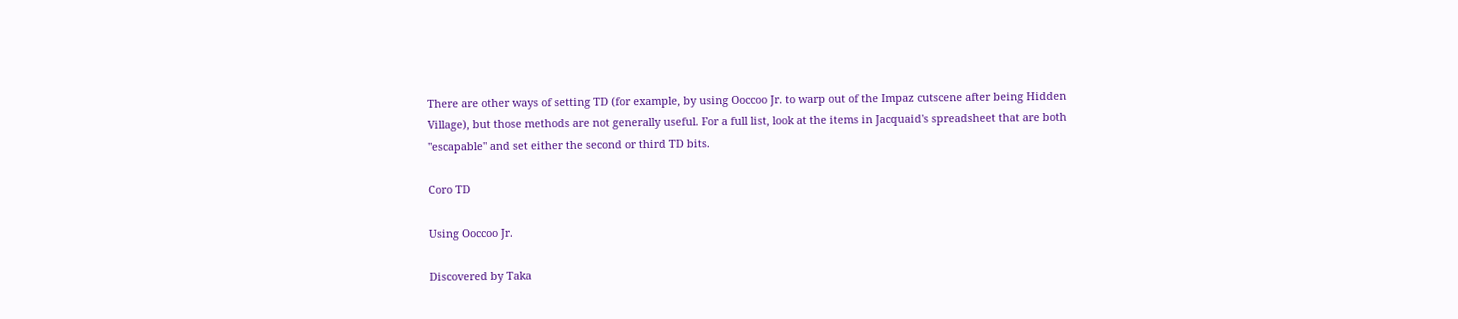There are other ways of setting TD (for example, by using Ooccoo Jr. to warp out of the Impaz cutscene after being Hidden Village), but those methods are not generally useful. For a full list, look at the items in Jacquaid's spreadsheet that are both "escapable" and set either the second or third TD bits.

Coro TD

Using Ooccoo Jr.

Discovered by Taka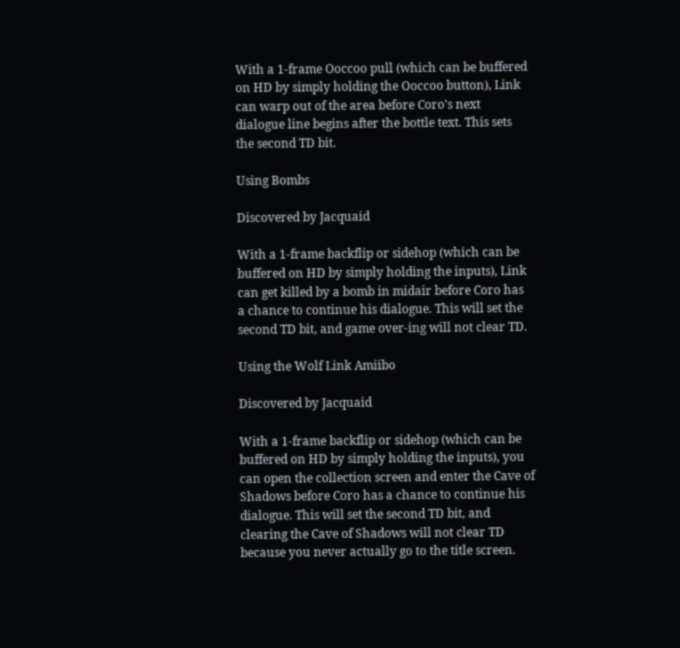With a 1-frame Ooccoo pull (which can be buffered on HD by simply holding the Ooccoo button), Link can warp out of the area before Coro's next dialogue line begins after the bottle text. This sets the second TD bit.

Using Bombs

Discovered by Jacquaid

With a 1-frame backflip or sidehop (which can be buffered on HD by simply holding the inputs), Link can get killed by a bomb in midair before Coro has a chance to continue his dialogue. This will set the second TD bit, and game over-ing will not clear TD.

Using the Wolf Link Amiibo

Discovered by Jacquaid

With a 1-frame backflip or sidehop (which can be buffered on HD by simply holding the inputs), you can open the collection screen and enter the Cave of Shadows before Coro has a chance to continue his dialogue. This will set the second TD bit, and clearing the Cave of Shadows will not clear TD because you never actually go to the title screen.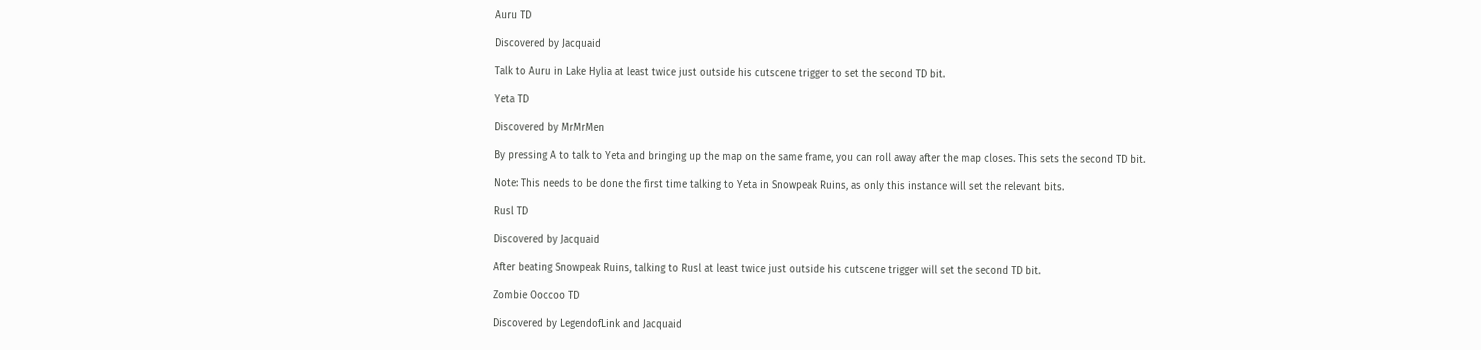Auru TD

Discovered by Jacquaid

Talk to Auru in Lake Hylia at least twice just outside his cutscene trigger to set the second TD bit.

Yeta TD

Discovered by MrMrMen

By pressing A to talk to Yeta and bringing up the map on the same frame, you can roll away after the map closes. This sets the second TD bit.

Note: This needs to be done the first time talking to Yeta in Snowpeak Ruins, as only this instance will set the relevant bits.

Rusl TD

Discovered by Jacquaid

After beating Snowpeak Ruins, talking to Rusl at least twice just outside his cutscene trigger will set the second TD bit.

Zombie Ooccoo TD

Discovered by LegendofLink and Jacquaid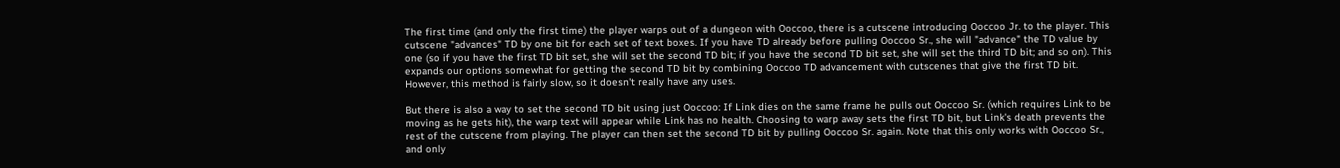The first time (and only the first time) the player warps out of a dungeon with Ooccoo, there is a cutscene introducing Ooccoo Jr. to the player. This cutscene "advances" TD by one bit for each set of text boxes. If you have TD already before pulling Ooccoo Sr., she will "advance" the TD value by one (so if you have the first TD bit set, she will set the second TD bit; if you have the second TD bit set, she will set the third TD bit; and so on). This expands our options somewhat for getting the second TD bit by combining Ooccoo TD advancement with cutscenes that give the first TD bit. However, this method is fairly slow, so it doesn't really have any uses.

But there is also a way to set the second TD bit using just Ooccoo: If Link dies on the same frame he pulls out Ooccoo Sr. (which requires Link to be moving as he gets hit), the warp text will appear while Link has no health. Choosing to warp away sets the first TD bit, but Link's death prevents the rest of the cutscene from playing. The player can then set the second TD bit by pulling Ooccoo Sr. again. Note that this only works with Ooccoo Sr., and only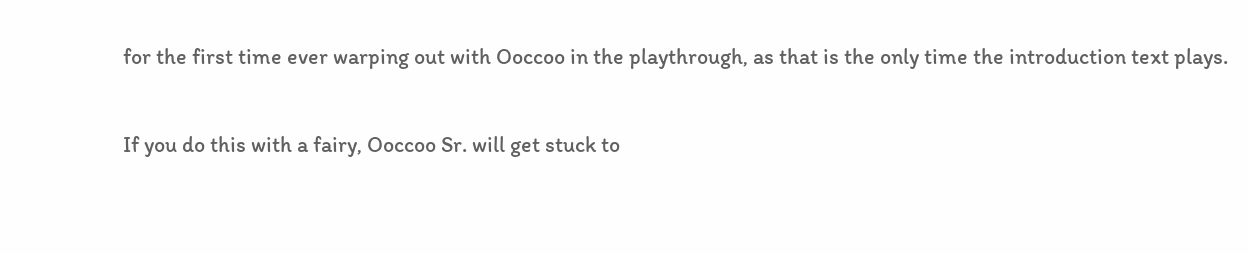for the first time ever warping out with Ooccoo in the playthrough, as that is the only time the introduction text plays.

If you do this with a fairy, Ooccoo Sr. will get stuck to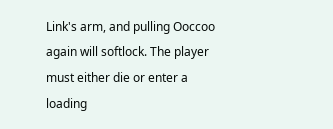Link's arm, and pulling Ooccoo again will softlock. The player must either die or enter a loading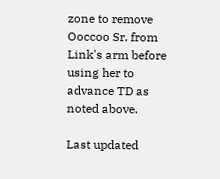zone to remove Ooccoo Sr. from Link's arm before using her to advance TD as noted above.

Last updated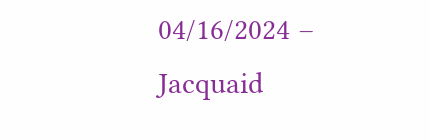04/16/2024 – Jacquaid